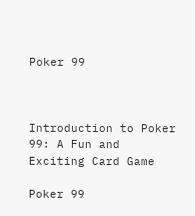Poker 99



Introduction to Poker 99: A Fun and Exciting Card Game

Poker 99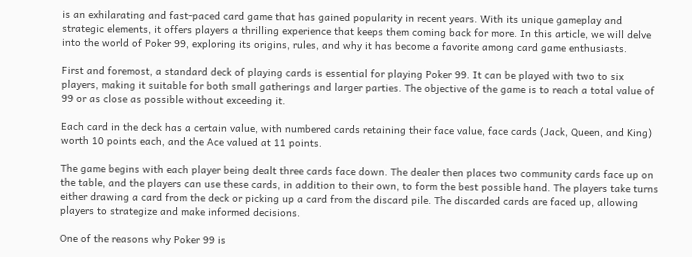is an exhilarating and fast-paced card game that has gained popularity in recent years. With its unique gameplay and strategic elements, it offers players a thrilling experience that keeps them coming back for more. In this article, we will delve into the world of Poker 99, exploring its origins, rules, and why it has become a favorite among card game enthusiasts.

First and foremost, a standard deck of playing cards is essential for playing Poker 99. It can be played with two to six players, making it suitable for both small gatherings and larger parties. The objective of the game is to reach a total value of 99 or as close as possible without exceeding it.

Each card in the deck has a certain value, with numbered cards retaining their face value, face cards (Jack, Queen, and King) worth 10 points each, and the Ace valued at 11 points.

The game begins with each player being dealt three cards face down. The dealer then places two community cards face up on the table, and the players can use these cards, in addition to their own, to form the best possible hand. The players take turns either drawing a card from the deck or picking up a card from the discard pile. The discarded cards are faced up, allowing players to strategize and make informed decisions.

One of the reasons why Poker 99 is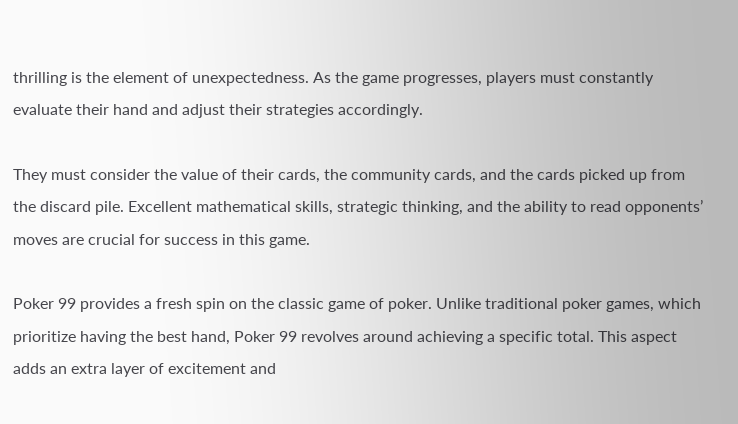thrilling is the element of unexpectedness. As the game progresses, players must constantly evaluate their hand and adjust their strategies accordingly.

They must consider the value of their cards, the community cards, and the cards picked up from the discard pile. Excellent mathematical skills, strategic thinking, and the ability to read opponents’ moves are crucial for success in this game.

Poker 99 provides a fresh spin on the classic game of poker. Unlike traditional poker games, which prioritize having the best hand, Poker 99 revolves around achieving a specific total. This aspect adds an extra layer of excitement and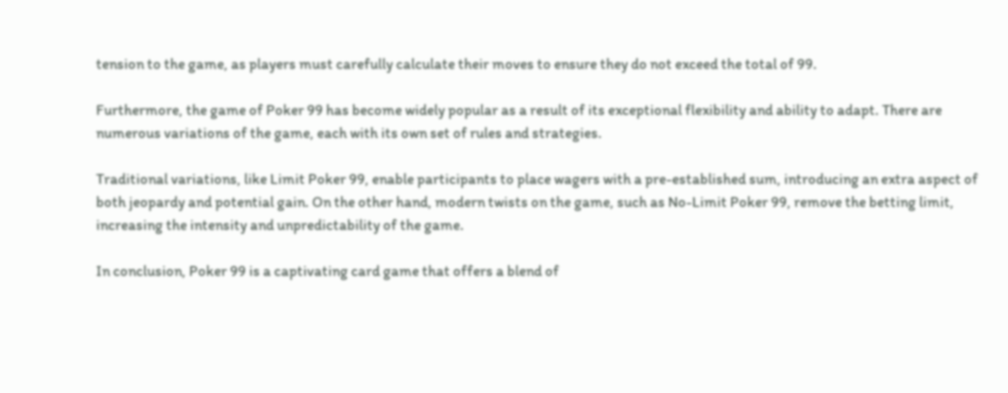tension to the game, as players must carefully calculate their moves to ensure they do not exceed the total of 99.

Furthermore, the game of Poker 99 has become widely popular as a result of its exceptional flexibility and ability to adapt. There are numerous variations of the game, each with its own set of rules and strategies.

Traditional variations, like Limit Poker 99, enable participants to place wagers with a pre-established sum, introducing an extra aspect of both jeopardy and potential gain. On the other hand, modern twists on the game, such as No-Limit Poker 99, remove the betting limit, increasing the intensity and unpredictability of the game.

In conclusion, Poker 99 is a captivating card game that offers a blend of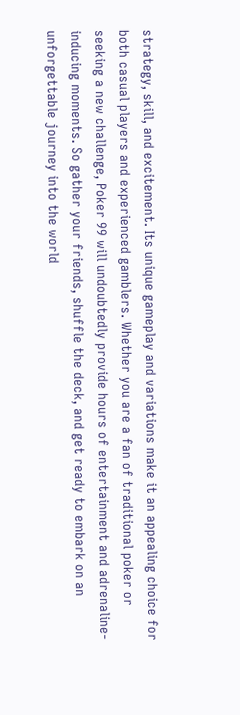strategy, skill, and excitement. Its unique gameplay and variations make it an appealing choice for both casual players and experienced gamblers. Whether you are a fan of traditional poker or seeking a new challenge, Poker 99 will undoubtedly provide hours of entertainment and adrenaline-inducing moments. So gather your friends, shuffle the deck, and get ready to embark on an unforgettable journey into the world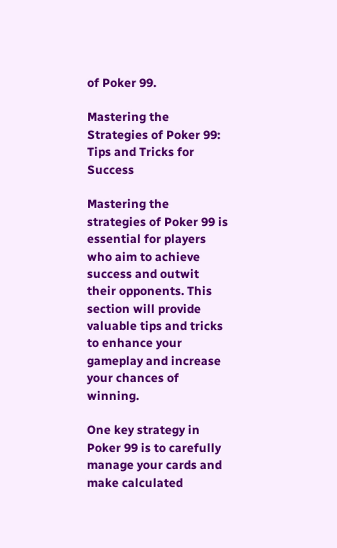of Poker 99.

Mastering the Strategies of Poker 99: Tips and Tricks for Success

Mastering the strategies of Poker 99 is essential for players who aim to achieve success and outwit their opponents. This section will provide valuable tips and tricks to enhance your gameplay and increase your chances of winning.

One key strategy in Poker 99 is to carefully manage your cards and make calculated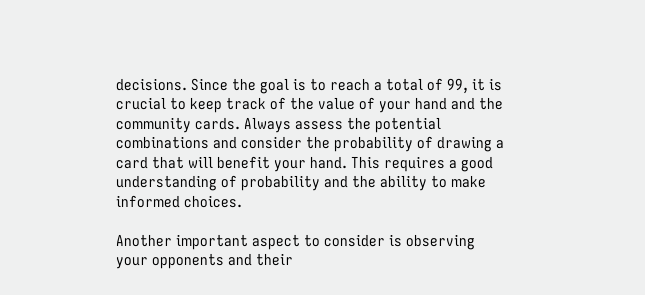decisions. Since the goal is to reach a total of 99, it is crucial to keep track of the value of your hand and the community cards. Always assess the potential combinations and consider the probability of drawing a card that will benefit your hand. This requires a good understanding of probability and the ability to make informed choices.

Another important aspect to consider is observing your opponents and their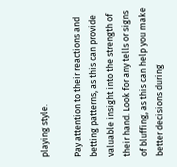playing style.

Pay attention to their reactions and betting patterns, as this can provide valuable insight into the strength of their hand. Look for any tells or signs of bluffing, as this can help you make better decisions during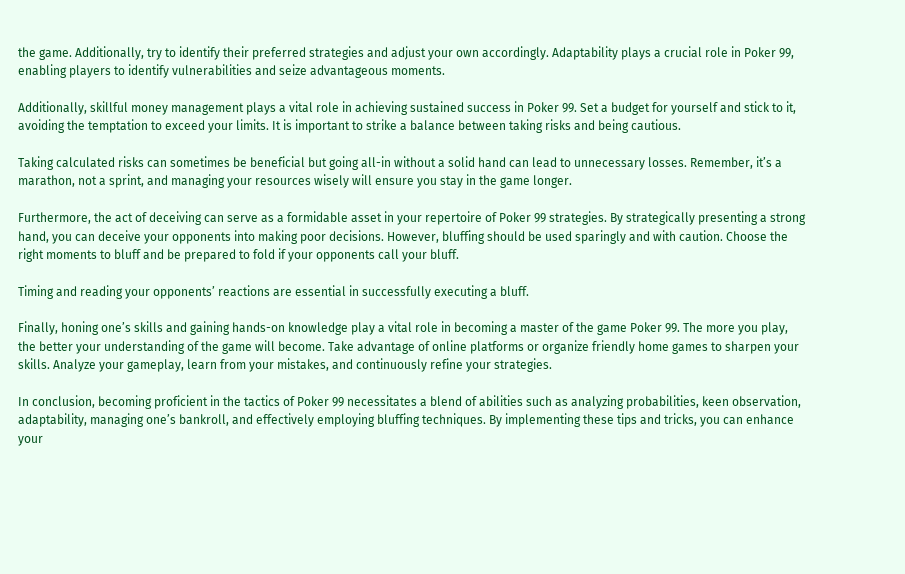the game. Additionally, try to identify their preferred strategies and adjust your own accordingly. Adaptability plays a crucial role in Poker 99, enabling players to identify vulnerabilities and seize advantageous moments.

Additionally, skillful money management plays a vital role in achieving sustained success in Poker 99. Set a budget for yourself and stick to it, avoiding the temptation to exceed your limits. It is important to strike a balance between taking risks and being cautious.

Taking calculated risks can sometimes be beneficial but going all-in without a solid hand can lead to unnecessary losses. Remember, it’s a marathon, not a sprint, and managing your resources wisely will ensure you stay in the game longer.

Furthermore, the act of deceiving can serve as a formidable asset in your repertoire of Poker 99 strategies. By strategically presenting a strong hand, you can deceive your opponents into making poor decisions. However, bluffing should be used sparingly and with caution. Choose the right moments to bluff and be prepared to fold if your opponents call your bluff.

Timing and reading your opponents’ reactions are essential in successfully executing a bluff.

Finally, honing one’s skills and gaining hands-on knowledge play a vital role in becoming a master of the game Poker 99. The more you play, the better your understanding of the game will become. Take advantage of online platforms or organize friendly home games to sharpen your skills. Analyze your gameplay, learn from your mistakes, and continuously refine your strategies.

In conclusion, becoming proficient in the tactics of Poker 99 necessitates a blend of abilities such as analyzing probabilities, keen observation, adaptability, managing one’s bankroll, and effectively employing bluffing techniques. By implementing these tips and tricks, you can enhance your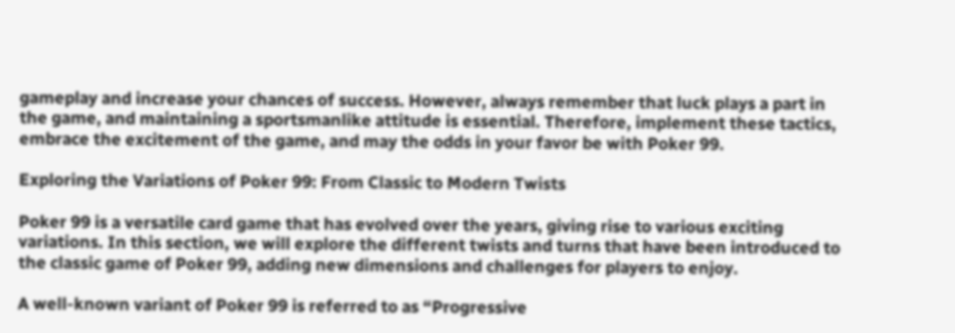gameplay and increase your chances of success. However, always remember that luck plays a part in the game, and maintaining a sportsmanlike attitude is essential. Therefore, implement these tactics, embrace the excitement of the game, and may the odds in your favor be with Poker 99.

Exploring the Variations of Poker 99: From Classic to Modern Twists

Poker 99 is a versatile card game that has evolved over the years, giving rise to various exciting variations. In this section, we will explore the different twists and turns that have been introduced to the classic game of Poker 99, adding new dimensions and challenges for players to enjoy.

A well-known variant of Poker 99 is referred to as “Progressive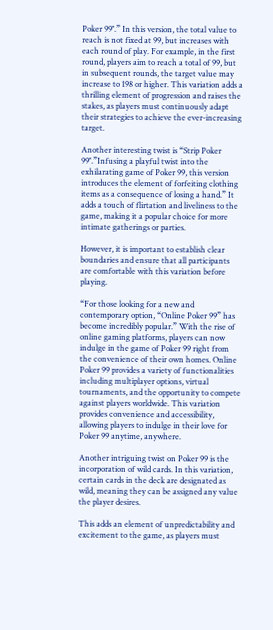Poker 99″.” In this version, the total value to reach is not fixed at 99, but increases with each round of play. For example, in the first round, players aim to reach a total of 99, but in subsequent rounds, the target value may increase to 198 or higher. This variation adds a thrilling element of progression and raises the stakes, as players must continuously adapt their strategies to achieve the ever-increasing target.

Another interesting twist is “Strip Poker 99″.”Infusing a playful twist into the exhilarating game of Poker 99, this version introduces the element of forfeiting clothing items as a consequence of losing a hand.” It adds a touch of flirtation and liveliness to the game, making it a popular choice for more intimate gatherings or parties.

However, it is important to establish clear boundaries and ensure that all participants are comfortable with this variation before playing.

“For those looking for a new and contemporary option, “Online Poker 99” has become incredibly popular.” With the rise of online gaming platforms, players can now indulge in the game of Poker 99 right from the convenience of their own homes. Online Poker 99 provides a variety of functionalities including multiplayer options, virtual tournaments, and the opportunity to compete against players worldwide. This variation provides convenience and accessibility, allowing players to indulge in their love for Poker 99 anytime, anywhere.

Another intriguing twist on Poker 99 is the incorporation of wild cards. In this variation, certain cards in the deck are designated as wild, meaning they can be assigned any value the player desires.

This adds an element of unpredictability and excitement to the game, as players must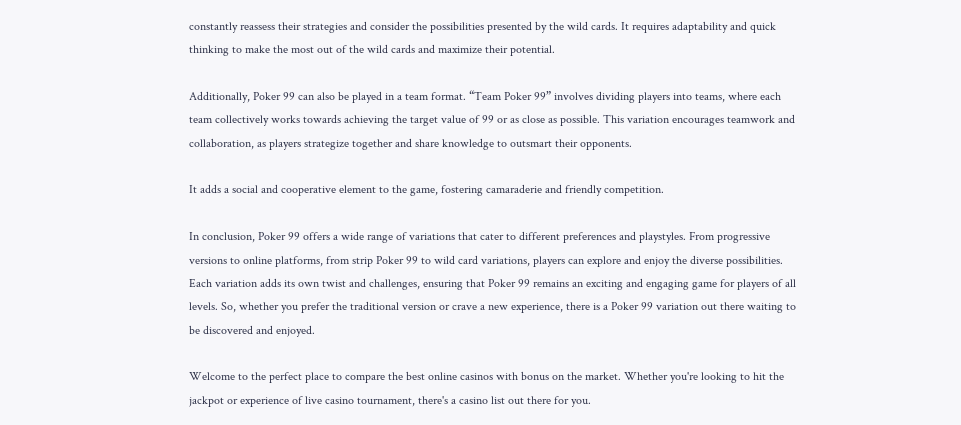constantly reassess their strategies and consider the possibilities presented by the wild cards. It requires adaptability and quick thinking to make the most out of the wild cards and maximize their potential.

Additionally, Poker 99 can also be played in a team format. “Team Poker 99” involves dividing players into teams, where each team collectively works towards achieving the target value of 99 or as close as possible. This variation encourages teamwork and collaboration, as players strategize together and share knowledge to outsmart their opponents.

It adds a social and cooperative element to the game, fostering camaraderie and friendly competition.

In conclusion, Poker 99 offers a wide range of variations that cater to different preferences and playstyles. From progressive versions to online platforms, from strip Poker 99 to wild card variations, players can explore and enjoy the diverse possibilities. Each variation adds its own twist and challenges, ensuring that Poker 99 remains an exciting and engaging game for players of all levels. So, whether you prefer the traditional version or crave a new experience, there is a Poker 99 variation out there waiting to be discovered and enjoyed.

Welcome to the perfect place to compare the best online casinos with bonus on the market. Whether you're looking to hit the jackpot or experience of live casino tournament, there's a casino list out there for you.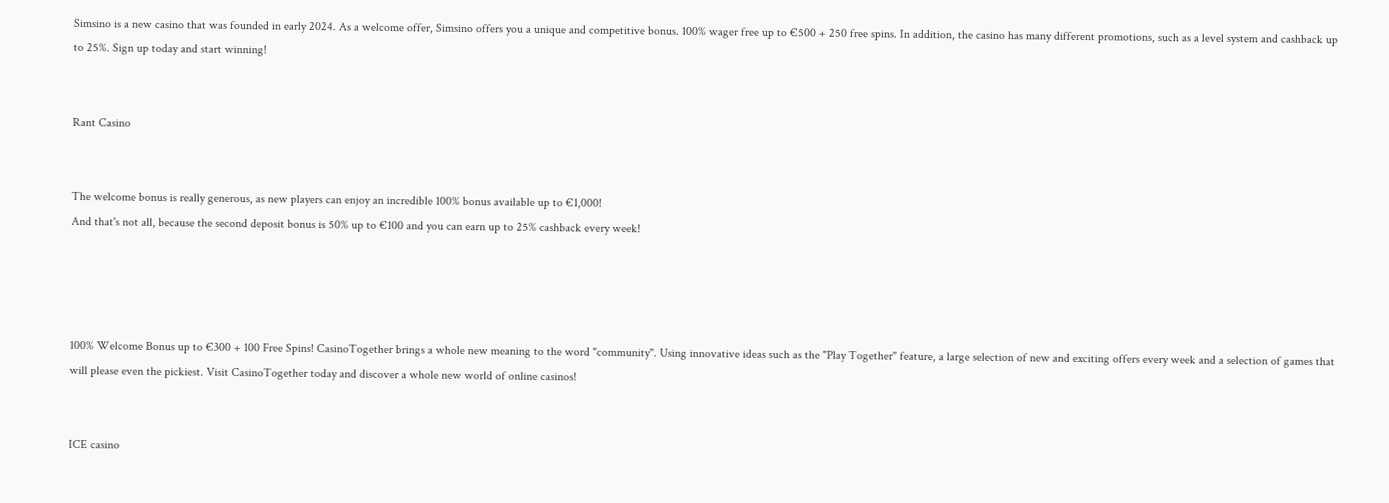Simsino is a new casino that was founded in early 2024. As a welcome offer, Simsino offers you a unique and competitive bonus. 100% wager free up to €500 + 250 free spins. In addition, the casino has many different promotions, such as a level system and cashback up to 25%. Sign up today and start winning!


Rant Casino


The welcome bonus is really generous, as new players can enjoy an incredible 100% bonus available up to €1,000!
And that's not all, because the second deposit bonus is 50% up to €100 and you can earn up to 25% cashback every week!




100% Welcome Bonus up to €300 + 100 Free Spins! CasinoTogether brings a whole new meaning to the word "community". Using innovative ideas such as the "Play Together" feature, a large selection of new and exciting offers every week and a selection of games that will please even the pickiest. Visit CasinoTogether today and discover a whole new world of online casinos!


ICE casino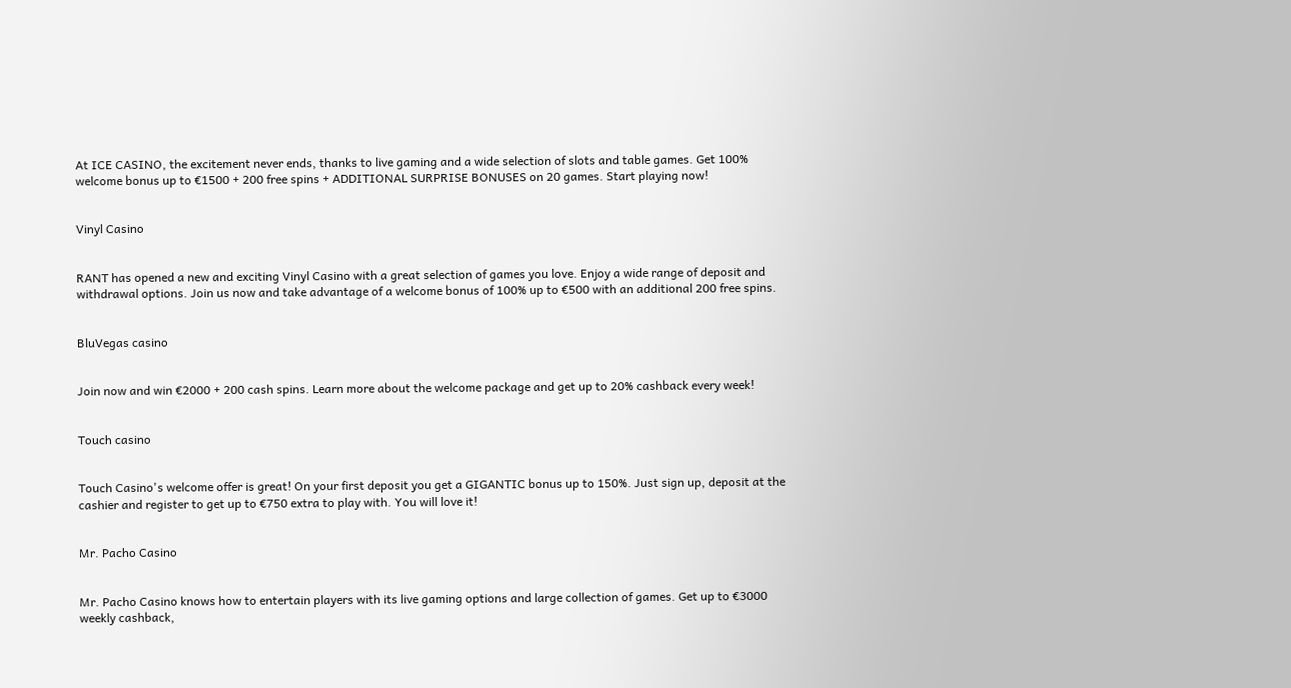At ICE CASINO, the excitement never ends, thanks to live gaming and a wide selection of slots and table games. Get 100% welcome bonus up to €1500 + 200 free spins + ADDITIONAL SURPRISE BONUSES on 20 games. Start playing now!


Vinyl Casino


RANT has opened a new and exciting Vinyl Casino with a great selection of games you love. Enjoy a wide range of deposit and withdrawal options. Join us now and take advantage of a welcome bonus of 100% up to €500 with an additional 200 free spins.


BluVegas casino


Join now and win €2000 + 200 cash spins. Learn more about the welcome package and get up to 20% cashback every week!


Touch casino


Touch Casino's welcome offer is great! On your first deposit you get a GIGANTIC bonus up to 150%. Just sign up, deposit at the cashier and register to get up to €750 extra to play with. You will love it!


Mr. Pacho Casino


Mr. Pacho Casino knows how to entertain players with its live gaming options and large collection of games. Get up to €3000 weekly cashback,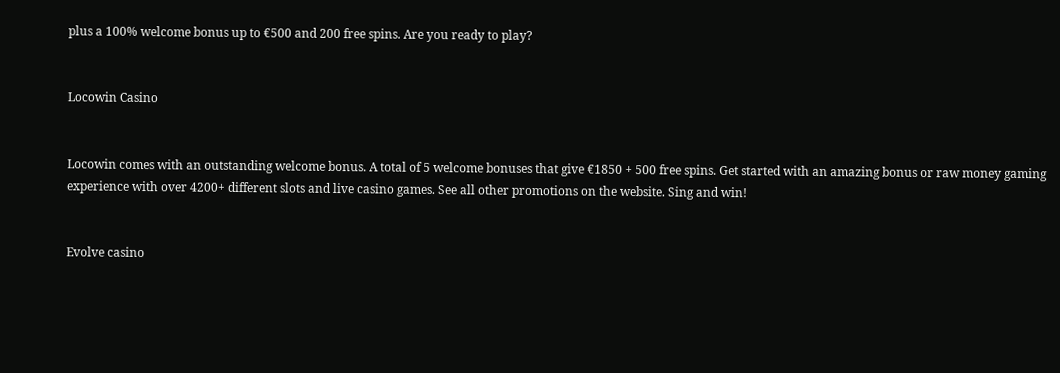plus a 100% welcome bonus up to €500 and 200 free spins. Are you ready to play?


Locowin Casino


Locowin comes with an outstanding welcome bonus. A total of 5 welcome bonuses that give €1850 + 500 free spins. Get started with an amazing bonus or raw money gaming experience with over 4200+ different slots and live casino games. See all other promotions on the website. Sing and win!


Evolve casino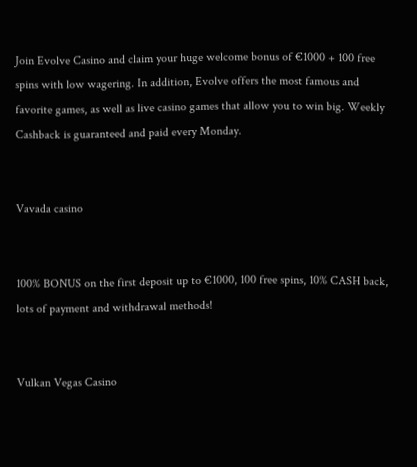Join Evolve Casino and claim your huge welcome bonus of €1000 + 100 free spins with low wagering. In addition, Evolve offers the most famous and favorite games, as well as live casino games that allow you to win big. Weekly Cashback is guaranteed and paid every Monday.


Vavada casino


100% BONUS on the first deposit up to €1000, 100 free spins, 10% CASH back, lots of payment and withdrawal methods!


Vulkan Vegas Casino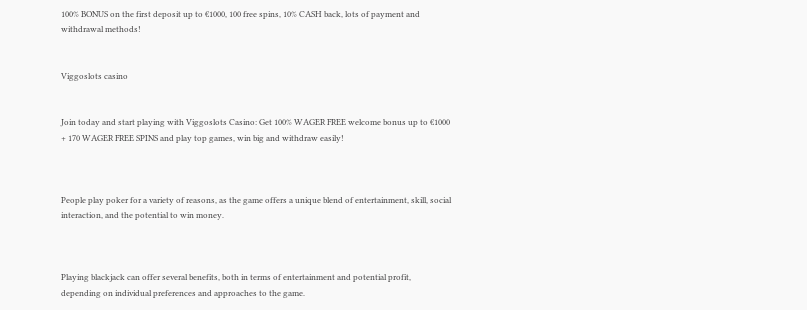100% BONUS on the first deposit up to €1000, 100 free spins, 10% CASH back, lots of payment and withdrawal methods!


Viggoslots casino


Join today and start playing with Viggoslots Casino: Get 100% WAGER FREE welcome bonus up to €1000 + 170 WAGER FREE SPINS and play top games, win big and withdraw easily!



People play poker for a variety of reasons, as the game offers a unique blend of entertainment, skill, social interaction, and the potential to win money.



Playing blackjack can offer several benefits, both in terms of entertainment and potential profit, depending on individual preferences and approaches to the game.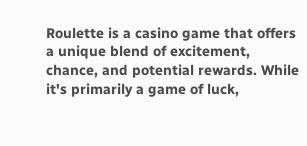Roulette is a casino game that offers a unique blend of excitement, chance, and potential rewards. While it's primarily a game of luck,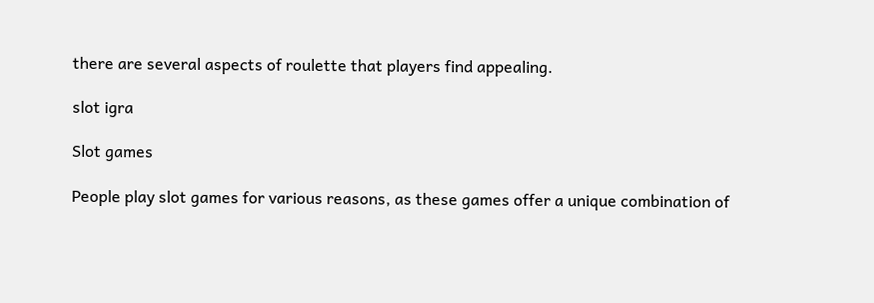there are several aspects of roulette that players find appealing.

slot igra

Slot games

People play slot games for various reasons, as these games offer a unique combination of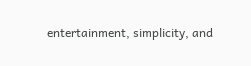entertainment, simplicity, and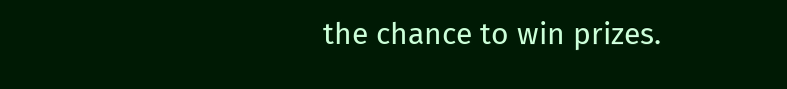the chance to win prizes.